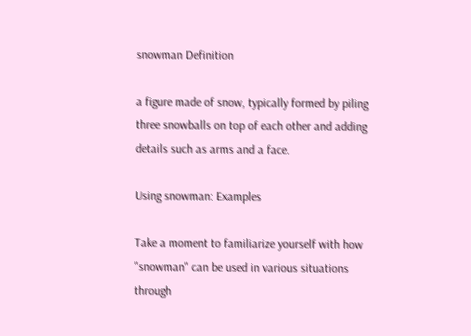snowman Definition

a figure made of snow, typically formed by piling three snowballs on top of each other and adding details such as arms and a face.

Using snowman: Examples

Take a moment to familiarize yourself with how "snowman" can be used in various situations through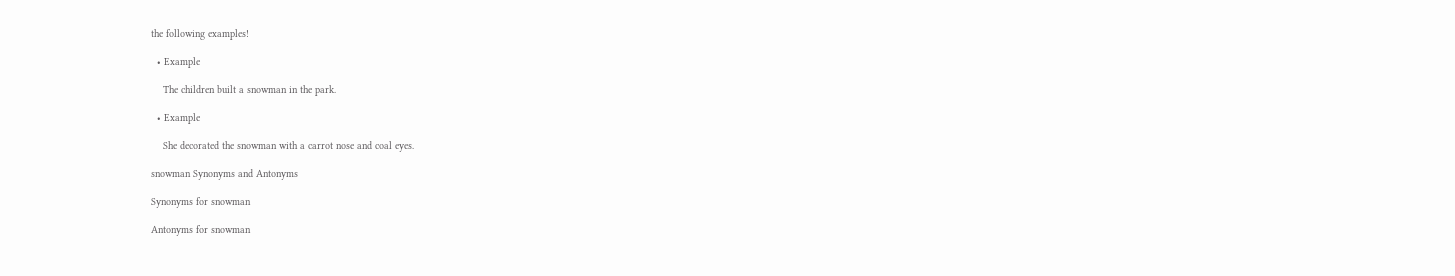the following examples!

  • Example

    The children built a snowman in the park.

  • Example

    She decorated the snowman with a carrot nose and coal eyes.

snowman Synonyms and Antonyms

Synonyms for snowman

Antonyms for snowman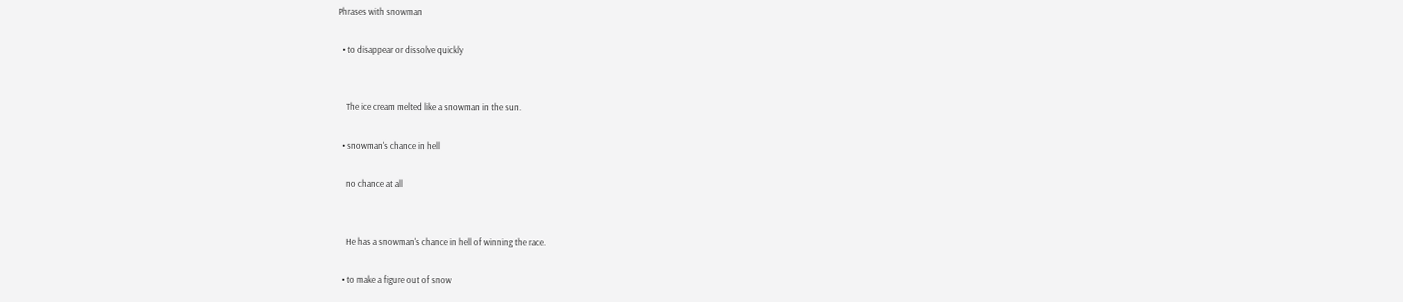Phrases with snowman

  • to disappear or dissolve quickly


    The ice cream melted like a snowman in the sun.

  • snowman's chance in hell

    no chance at all


    He has a snowman's chance in hell of winning the race.

  • to make a figure out of snow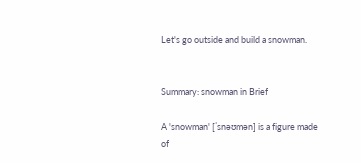Let's go outside and build a snowman.


Summary: snowman in Brief

A 'snowman' [ˈsnəʊmən] is a figure made of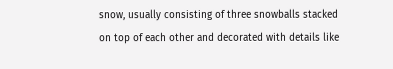snow, usually consisting of three snowballs stacked on top of each other and decorated with details like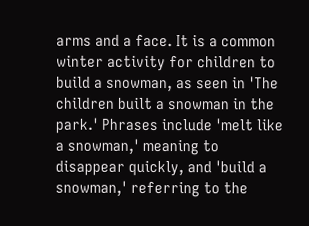arms and a face. It is a common winter activity for children to build a snowman, as seen in 'The children built a snowman in the park.' Phrases include 'melt like a snowman,' meaning to disappear quickly, and 'build a snowman,' referring to the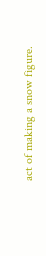act of making a snow figure.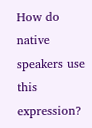How do native speakers use this expression?